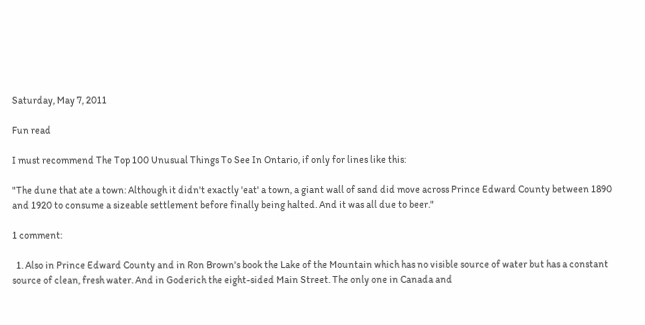Saturday, May 7, 2011

Fun read

I must recommend The Top 100 Unusual Things To See In Ontario, if only for lines like this:

"The dune that ate a town: Although it didn't exactly 'eat' a town, a giant wall of sand did move across Prince Edward County between 1890 and 1920 to consume a sizeable settlement before finally being halted. And it was all due to beer."

1 comment:

  1. Also in Prince Edward County and in Ron Brown's book the Lake of the Mountain which has no visible source of water but has a constant source of clean, fresh water. And in Goderich the eight-sided Main Street. The only one in Canada and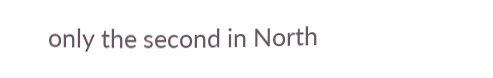only the second in North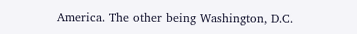America. The other being Washington, D.C.